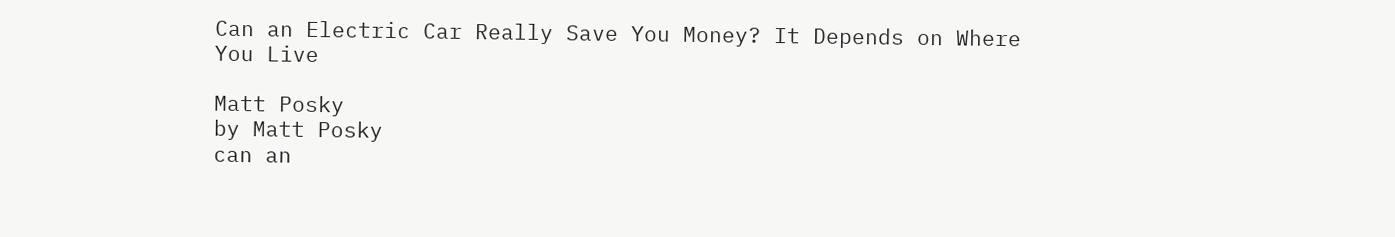Can an Electric Car Really Save You Money? It Depends on Where You Live

Matt Posky
by Matt Posky
can an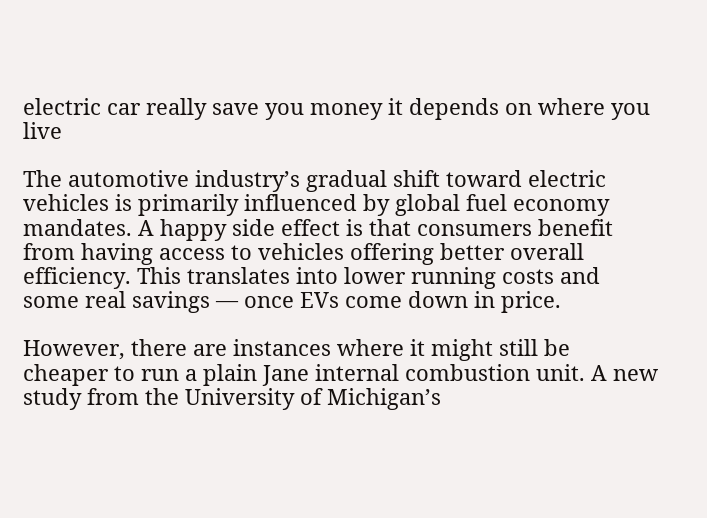electric car really save you money it depends on where you live

The automotive industry’s gradual shift toward electric vehicles is primarily influenced by global fuel economy mandates. A happy side effect is that consumers benefit from having access to vehicles offering better overall efficiency. This translates into lower running costs and some real savings — once EVs come down in price.

However, there are instances where it might still be cheaper to run a plain Jane internal combustion unit. A new study from the University of Michigan’s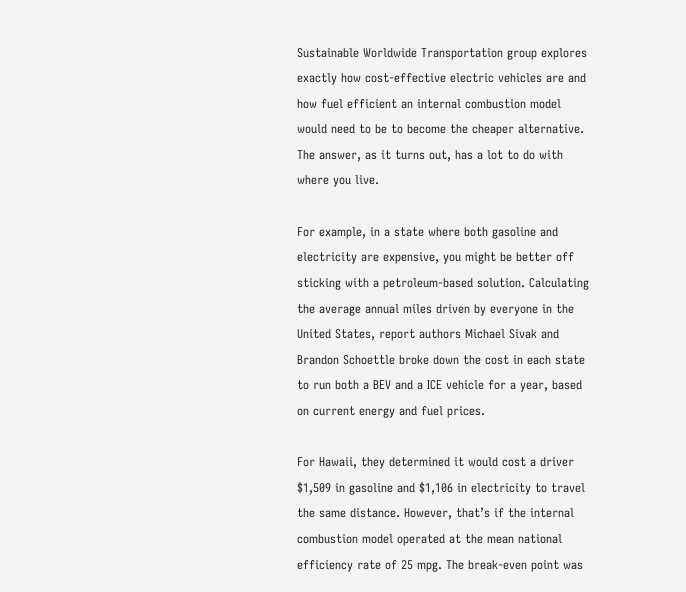Sustainable Worldwide Transportation group explores exactly how cost-effective electric vehicles are and how fuel efficient an internal combustion model would need to be to become the cheaper alternative. The answer, as it turns out, has a lot to do with where you live.

For example, in a state where both gasoline and electricity are expensive, you might be better off sticking with a petroleum-based solution. Calculating the average annual miles driven by everyone in the United States, report authors Michael Sivak and Brandon Schoettle broke down the cost in each state to run both a BEV and a ICE vehicle for a year, based on current energy and fuel prices.

For Hawaii, they determined it would cost a driver $1,509 in gasoline and $1,106 in electricity to travel the same distance. However, that’s if the internal combustion model operated at the mean national efficiency rate of 25 mpg. The break-even point was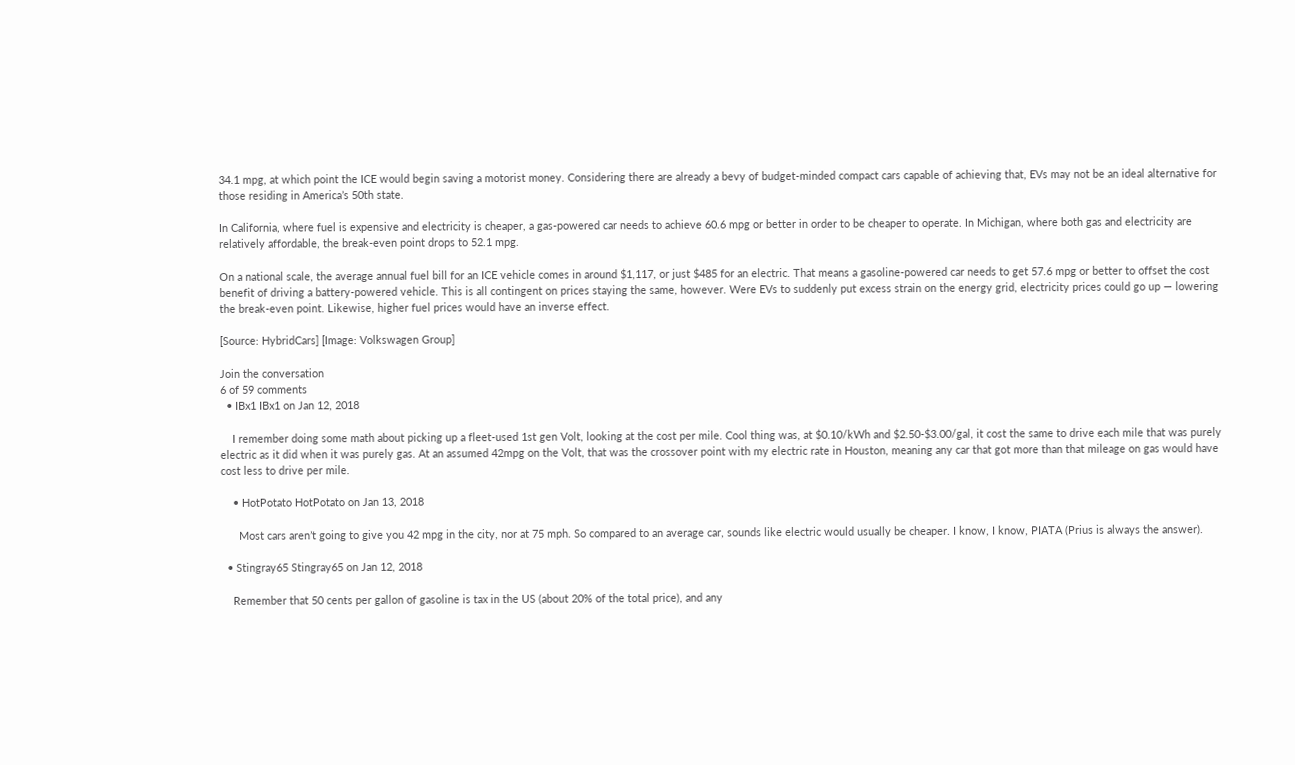34.1 mpg, at which point the ICE would begin saving a motorist money. Considering there are already a bevy of budget-minded compact cars capable of achieving that, EVs may not be an ideal alternative for those residing in America’s 50th state.

In California, where fuel is expensive and electricity is cheaper, a gas-powered car needs to achieve 60.6 mpg or better in order to be cheaper to operate. In Michigan, where both gas and electricity are relatively affordable, the break-even point drops to 52.1 mpg.

On a national scale, the average annual fuel bill for an ICE vehicle comes in around $1,117, or just $485 for an electric. That means a gasoline-powered car needs to get 57.6 mpg or better to offset the cost benefit of driving a battery-powered vehicle. This is all contingent on prices staying the same, however. Were EVs to suddenly put excess strain on the energy grid, electricity prices could go up — lowering the break-even point. Likewise, higher fuel prices would have an inverse effect.

[Source: HybridCars] [Image: Volkswagen Group]

Join the conversation
6 of 59 comments
  • IBx1 IBx1 on Jan 12, 2018

    I remember doing some math about picking up a fleet-used 1st gen Volt, looking at the cost per mile. Cool thing was, at $0.10/kWh and $2.50-$3.00/gal, it cost the same to drive each mile that was purely electric as it did when it was purely gas. At an assumed 42mpg on the Volt, that was the crossover point with my electric rate in Houston, meaning any car that got more than that mileage on gas would have cost less to drive per mile.

    • HotPotato HotPotato on Jan 13, 2018

      Most cars aren’t going to give you 42 mpg in the city, nor at 75 mph. So compared to an average car, sounds like electric would usually be cheaper. I know, I know, PIATA (Prius is always the answer).

  • Stingray65 Stingray65 on Jan 12, 2018

    Remember that 50 cents per gallon of gasoline is tax in the US (about 20% of the total price), and any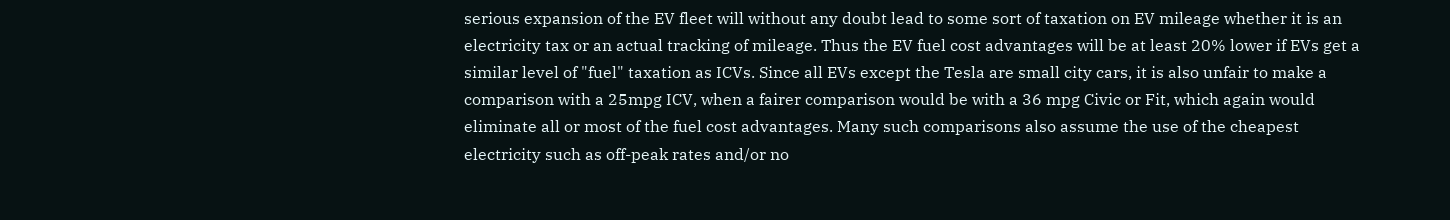serious expansion of the EV fleet will without any doubt lead to some sort of taxation on EV mileage whether it is an electricity tax or an actual tracking of mileage. Thus the EV fuel cost advantages will be at least 20% lower if EVs get a similar level of "fuel" taxation as ICVs. Since all EVs except the Tesla are small city cars, it is also unfair to make a comparison with a 25mpg ICV, when a fairer comparison would be with a 36 mpg Civic or Fit, which again would eliminate all or most of the fuel cost advantages. Many such comparisons also assume the use of the cheapest electricity such as off-peak rates and/or no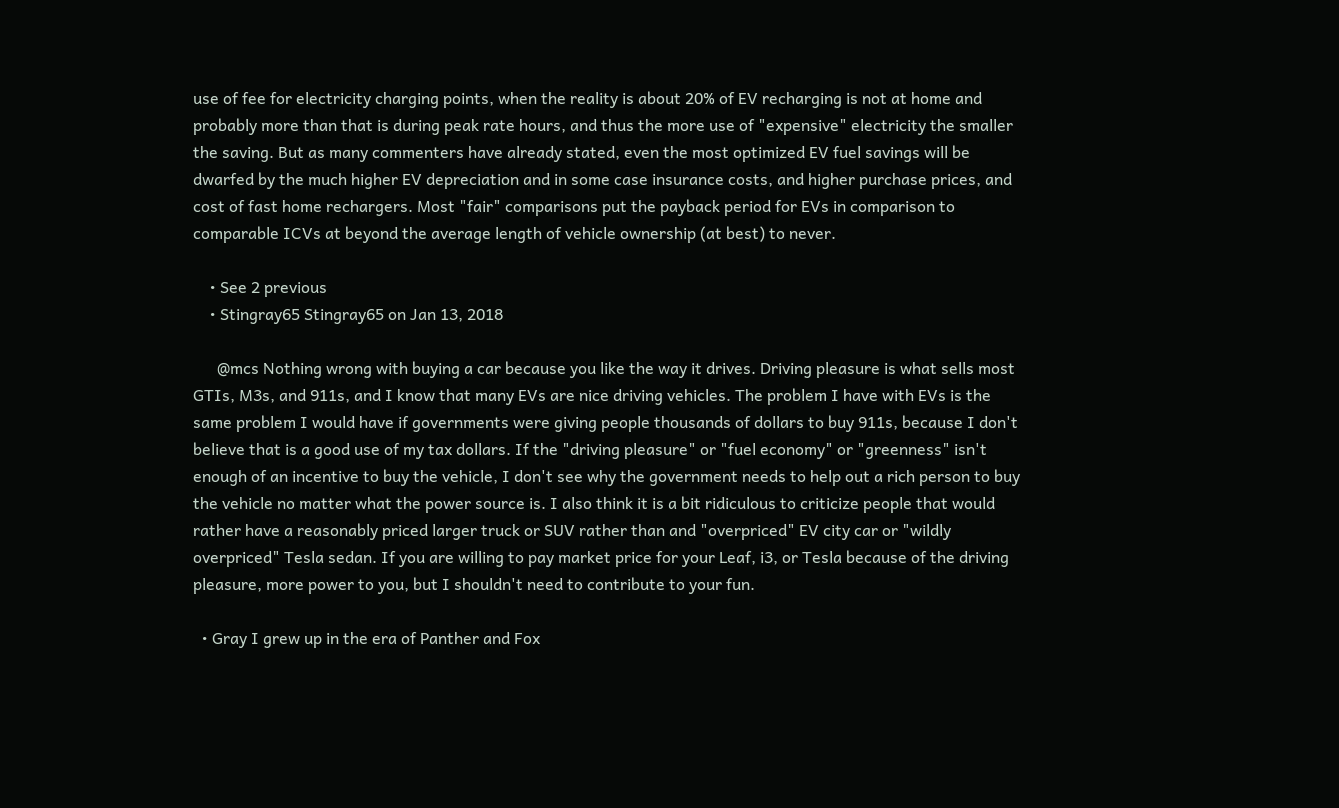use of fee for electricity charging points, when the reality is about 20% of EV recharging is not at home and probably more than that is during peak rate hours, and thus the more use of "expensive" electricity the smaller the saving. But as many commenters have already stated, even the most optimized EV fuel savings will be dwarfed by the much higher EV depreciation and in some case insurance costs, and higher purchase prices, and cost of fast home rechargers. Most "fair" comparisons put the payback period for EVs in comparison to comparable ICVs at beyond the average length of vehicle ownership (at best) to never.

    • See 2 previous
    • Stingray65 Stingray65 on Jan 13, 2018

      @mcs Nothing wrong with buying a car because you like the way it drives. Driving pleasure is what sells most GTIs, M3s, and 911s, and I know that many EVs are nice driving vehicles. The problem I have with EVs is the same problem I would have if governments were giving people thousands of dollars to buy 911s, because I don't believe that is a good use of my tax dollars. If the "driving pleasure" or "fuel economy" or "greenness" isn't enough of an incentive to buy the vehicle, I don't see why the government needs to help out a rich person to buy the vehicle no matter what the power source is. I also think it is a bit ridiculous to criticize people that would rather have a reasonably priced larger truck or SUV rather than and "overpriced" EV city car or "wildly overpriced" Tesla sedan. If you are willing to pay market price for your Leaf, i3, or Tesla because of the driving pleasure, more power to you, but I shouldn't need to contribute to your fun.

  • Gray I grew up in the era of Panther and Fox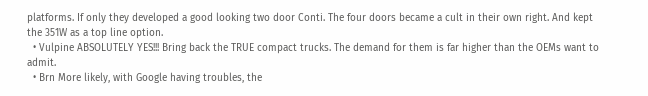platforms. If only they developed a good looking two door Conti. The four doors became a cult in their own right. And kept the 351W as a top line option.
  • Vulpine ABSOLUTELY YES!!! Bring back the TRUE compact trucks. The demand for them is far higher than the OEMs want to admit.
  • Brn More likely, with Google having troubles, the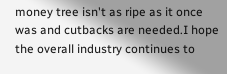money tree isn't as ripe as it once was and cutbacks are needed.I hope the overall industry continues to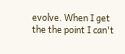evolve. When I get the the point I can't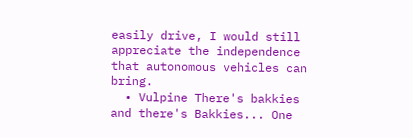easily drive, I would still appreciate the independence that autonomous vehicles can bring.
  • Vulpine There's bakkies and there's Bakkies... One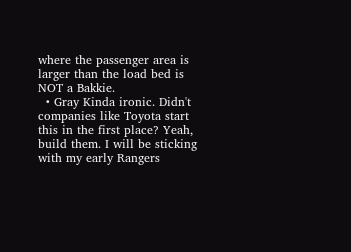where the passenger area is larger than the load bed is NOT a Bakkie.
  • Gray Kinda ironic. Didn't companies like Toyota start this in the first place? Yeah, build them. I will be sticking with my early Rangers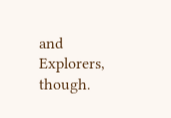and Explorers, though.